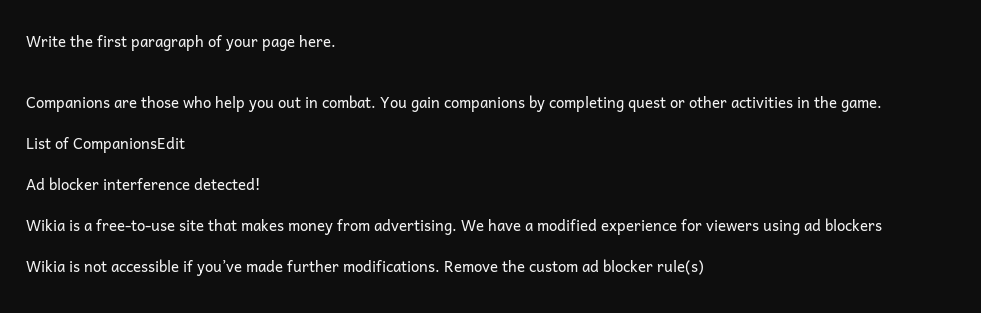Write the first paragraph of your page here.


Companions are those who help you out in combat. You gain companions by completing quest or other activities in the game.

List of CompanionsEdit

Ad blocker interference detected!

Wikia is a free-to-use site that makes money from advertising. We have a modified experience for viewers using ad blockers

Wikia is not accessible if you’ve made further modifications. Remove the custom ad blocker rule(s)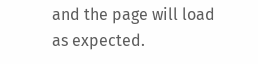and the page will load as expected.